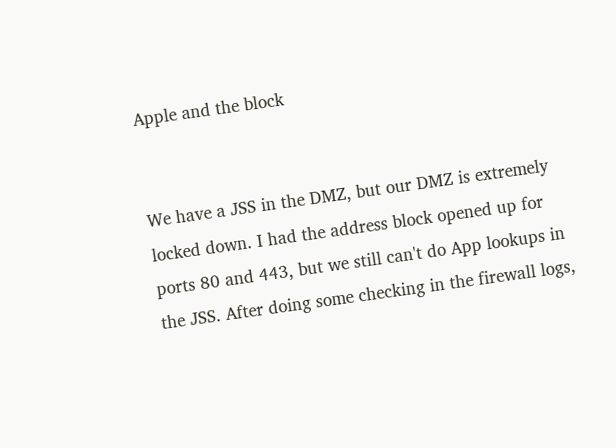Apple and the block


We have a JSS in the DMZ, but our DMZ is extremely locked down. I had the address block opened up for ports 80 and 443, but we still can't do App lookups in the JSS. After doing some checking in the firewall logs,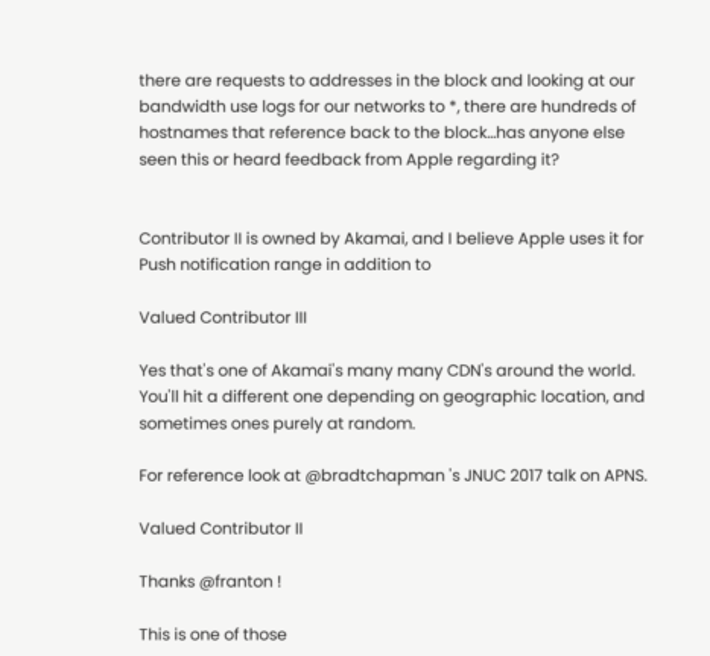there are requests to addresses in the block and looking at our bandwidth use logs for our networks to *, there are hundreds of hostnames that reference back to the block...has anyone else seen this or heard feedback from Apple regarding it?


Contributor II is owned by Akamai, and I believe Apple uses it for Push notification range in addition to

Valued Contributor III

Yes that's one of Akamai's many many CDN's around the world. You'll hit a different one depending on geographic location, and sometimes ones purely at random.

For reference look at @bradtchapman 's JNUC 2017 talk on APNS.

Valued Contributor II

Thanks @franton !

This is one of those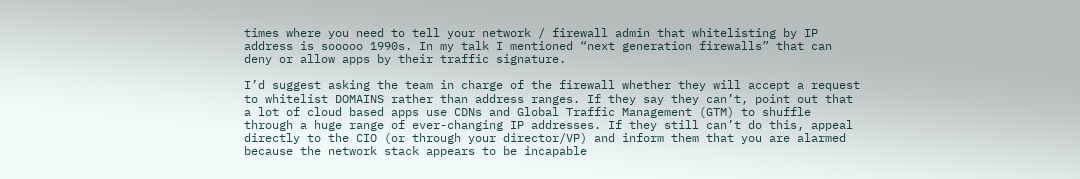times where you need to tell your network / firewall admin that whitelisting by IP address is sooooo 1990s. In my talk I mentioned “next generation firewalls” that can deny or allow apps by their traffic signature.

I’d suggest asking the team in charge of the firewall whether they will accept a request to whitelist DOMAINS rather than address ranges. If they say they can’t, point out that a lot of cloud based apps use CDNs and Global Traffic Management (GTM) to shuffle through a huge range of ever-changing IP addresses. If they still can’t do this, appeal directly to the CIO (or through your director/VP) and inform them that you are alarmed because the network stack appears to be incapable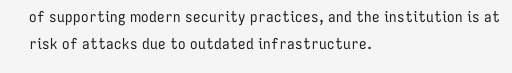of supporting modern security practices, and the institution is at risk of attacks due to outdated infrastructure.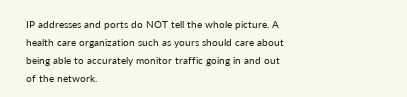IP addresses and ports do NOT tell the whole picture. A health care organization such as yours should care about being able to accurately monitor traffic going in and out of the network.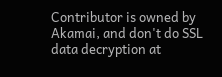Contributor is owned by Akamai, and don't do SSL data decryption at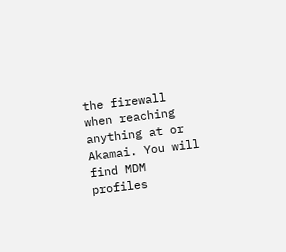the firewall when reaching anything at or Akamai. You will find MDM profiles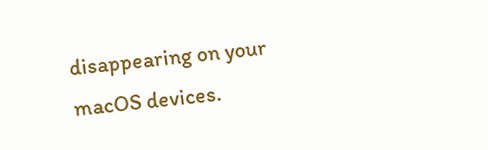disappearing on your macOS devices.